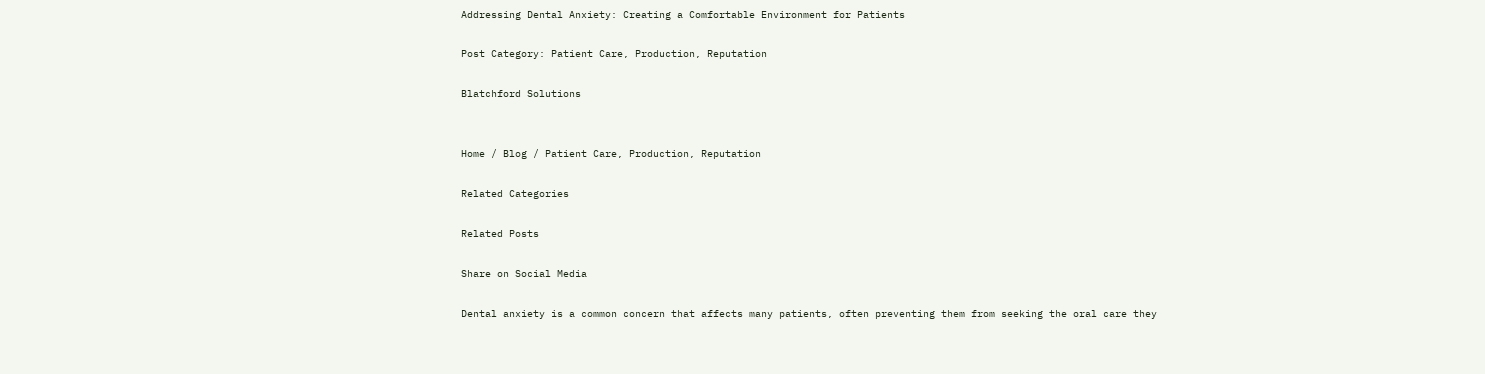Addressing Dental Anxiety: Creating a Comfortable Environment for Patients

Post Category: Patient Care, Production, Reputation

Blatchford Solutions


Home / Blog / Patient Care, Production, Reputation

Related Categories

Related Posts

Share on Social Media

Dental anxiety is a common concern that affects many patients, often preventing them from seeking the oral care they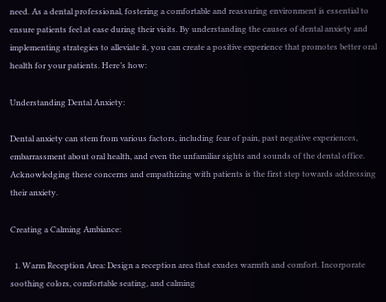need. As a dental professional, fostering a comfortable and reassuring environment is essential to ensure patients feel at ease during their visits. By understanding the causes of dental anxiety and implementing strategies to alleviate it, you can create a positive experience that promotes better oral health for your patients. Here’s how:

Understanding Dental Anxiety:

Dental anxiety can stem from various factors, including fear of pain, past negative experiences, embarrassment about oral health, and even the unfamiliar sights and sounds of the dental office. Acknowledging these concerns and empathizing with patients is the first step towards addressing their anxiety.

Creating a Calming Ambiance:

  1. Warm Reception Area: Design a reception area that exudes warmth and comfort. Incorporate soothing colors, comfortable seating, and calming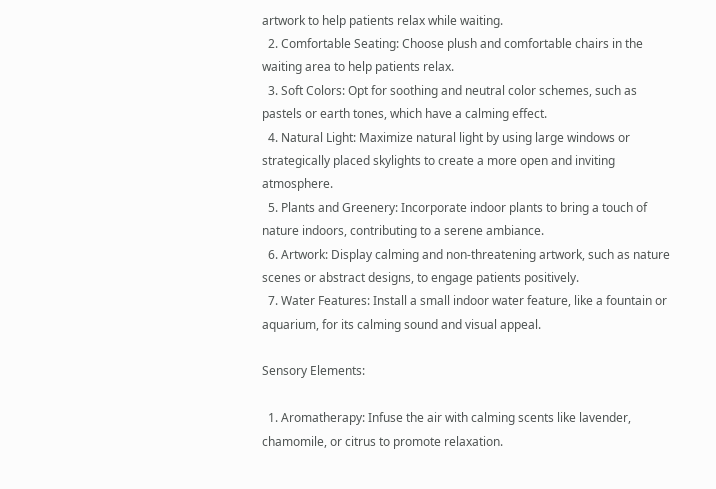artwork to help patients relax while waiting.
  2. Comfortable Seating: Choose plush and comfortable chairs in the waiting area to help patients relax.
  3. Soft Colors: Opt for soothing and neutral color schemes, such as pastels or earth tones, which have a calming effect.
  4. Natural Light: Maximize natural light by using large windows or strategically placed skylights to create a more open and inviting atmosphere.
  5. Plants and Greenery: Incorporate indoor plants to bring a touch of nature indoors, contributing to a serene ambiance.
  6. Artwork: Display calming and non-threatening artwork, such as nature scenes or abstract designs, to engage patients positively.
  7. Water Features: Install a small indoor water feature, like a fountain or aquarium, for its calming sound and visual appeal.

Sensory Elements:

  1. Aromatherapy: Infuse the air with calming scents like lavender, chamomile, or citrus to promote relaxation.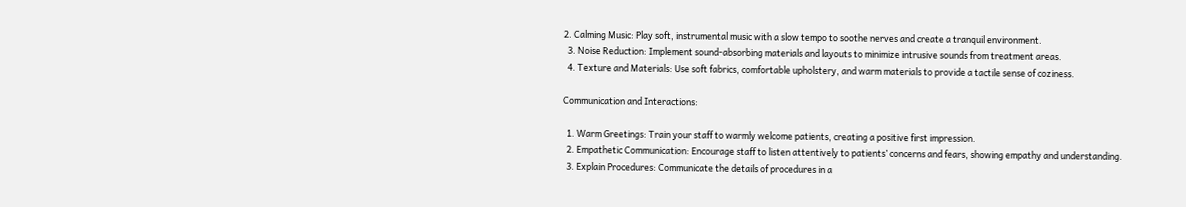2. Calming Music: Play soft, instrumental music with a slow tempo to soothe nerves and create a tranquil environment.
  3. Noise Reduction: Implement sound-absorbing materials and layouts to minimize intrusive sounds from treatment areas.
  4. Texture and Materials: Use soft fabrics, comfortable upholstery, and warm materials to provide a tactile sense of coziness.

Communication and Interactions:

  1. Warm Greetings: Train your staff to warmly welcome patients, creating a positive first impression.
  2. Empathetic Communication: Encourage staff to listen attentively to patients’ concerns and fears, showing empathy and understanding.
  3. Explain Procedures: Communicate the details of procedures in a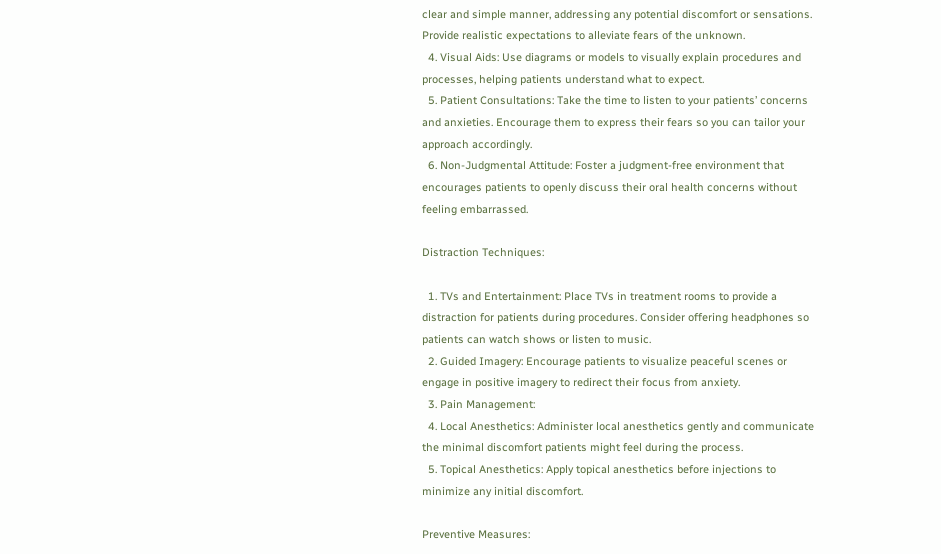clear and simple manner, addressing any potential discomfort or sensations. Provide realistic expectations to alleviate fears of the unknown.
  4. Visual Aids: Use diagrams or models to visually explain procedures and processes, helping patients understand what to expect.
  5. Patient Consultations: Take the time to listen to your patients’ concerns and anxieties. Encourage them to express their fears so you can tailor your approach accordingly.
  6. Non-Judgmental Attitude: Foster a judgment-free environment that encourages patients to openly discuss their oral health concerns without feeling embarrassed.

Distraction Techniques:

  1. TVs and Entertainment: Place TVs in treatment rooms to provide a distraction for patients during procedures. Consider offering headphones so patients can watch shows or listen to music.
  2. Guided Imagery: Encourage patients to visualize peaceful scenes or engage in positive imagery to redirect their focus from anxiety.
  3. Pain Management:
  4. Local Anesthetics: Administer local anesthetics gently and communicate the minimal discomfort patients might feel during the process.
  5. Topical Anesthetics: Apply topical anesthetics before injections to minimize any initial discomfort.

Preventive Measures: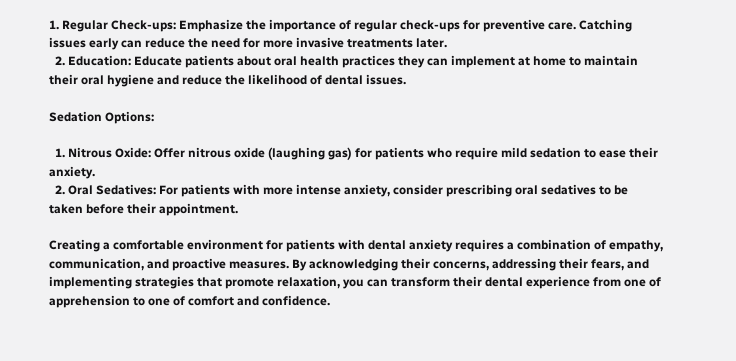1. Regular Check-ups: Emphasize the importance of regular check-ups for preventive care. Catching issues early can reduce the need for more invasive treatments later.
  2. Education: Educate patients about oral health practices they can implement at home to maintain their oral hygiene and reduce the likelihood of dental issues.

Sedation Options:

  1. Nitrous Oxide: Offer nitrous oxide (laughing gas) for patients who require mild sedation to ease their anxiety.
  2. Oral Sedatives: For patients with more intense anxiety, consider prescribing oral sedatives to be taken before their appointment.

Creating a comfortable environment for patients with dental anxiety requires a combination of empathy, communication, and proactive measures. By acknowledging their concerns, addressing their fears, and implementing strategies that promote relaxation, you can transform their dental experience from one of apprehension to one of comfort and confidence.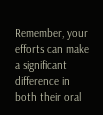Remember, your efforts can make a significant difference in both their oral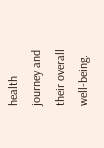health journey and their overall well-being.